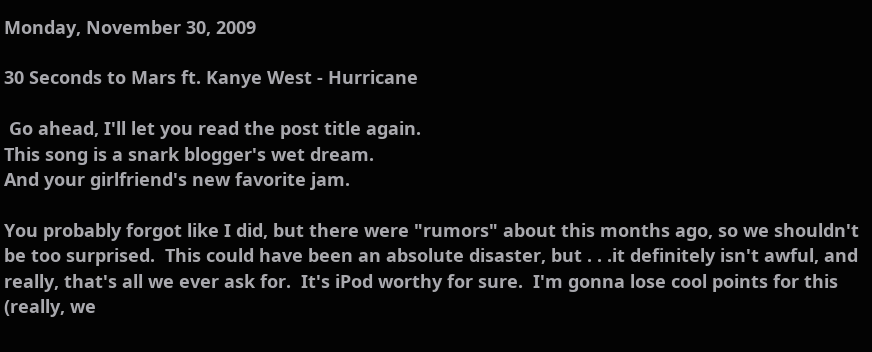Monday, November 30, 2009

30 Seconds to Mars ft. Kanye West - Hurricane

 Go ahead, I'll let you read the post title again.
This song is a snark blogger's wet dream.
And your girlfriend's new favorite jam.

You probably forgot like I did, but there were "rumors" about this months ago, so we shouldn't be too surprised.  This could have been an absolute disaster, but . . .it definitely isn't awful, and really, that's all we ever ask for.  It's iPod worthy for sure.  I'm gonna lose cool points for this (really, we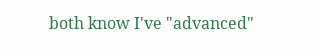both know I've "advanced"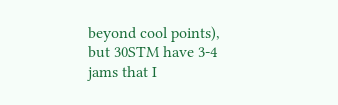beyond cool points), but 30STM have 3-4 jams that I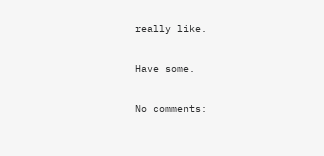really like.

Have some.

No comments: